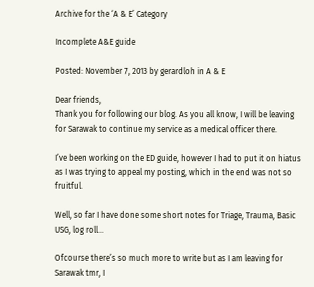Archive for the ‘A & E’ Category

Incomplete A&E guide

Posted: November 7, 2013 by gerardloh in A & E

Dear friends,
Thank you for following our blog. As you all know, I will be leaving for Sarawak to continue my service as a medical officer there.

I’ve been working on the ED guide, however I had to put it on hiatus as I was trying to appeal my posting, which in the end was not so fruitful.

Well, so far I have done some short notes for Triage, Trauma, Basic USG, log roll…

Ofcourse there’s so much more to write but as I am leaving for Sarawak tmr, I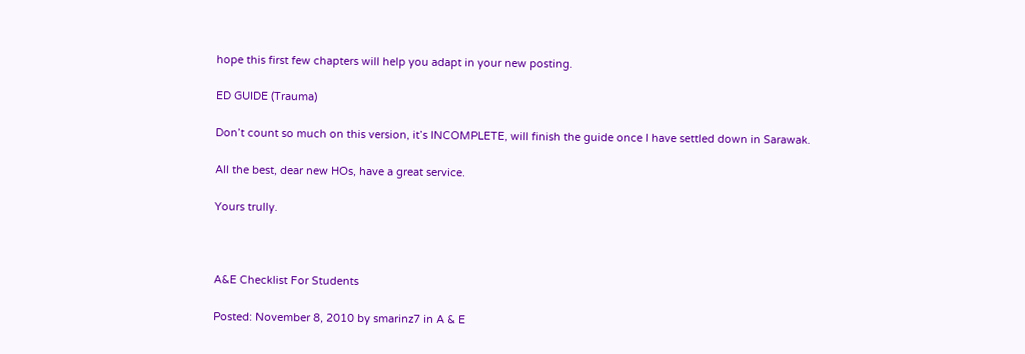hope this first few chapters will help you adapt in your new posting.

ED GUIDE (Trauma)

Don’t count so much on this version, it’s INCOMPLETE, will finish the guide once I have settled down in Sarawak.

All the best, dear new HOs, have a great service.

Yours trully.



A&E Checklist For Students

Posted: November 8, 2010 by smarinz7 in A & E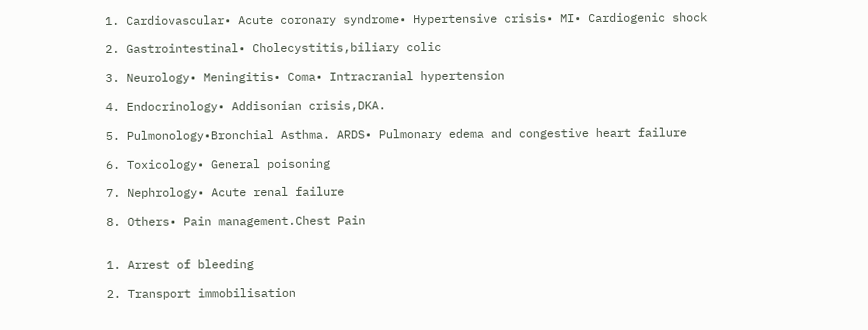1. Cardiovascular• Acute coronary syndrome• Hypertensive crisis• MI• Cardiogenic shock

2. Gastrointestinal• Cholecystitis,biliary colic

3. Neurology• Meningitis• Coma• Intracranial hypertension

4. Endocrinology• Addisonian crisis,DKA.

5. Pulmonology•Bronchial Asthma. ARDS• Pulmonary edema and congestive heart failure

6. Toxicology• General poisoning

7. Nephrology• Acute renal failure

8. Others• Pain management.Chest Pain


1. Arrest of bleeding

2. Transport immobilisation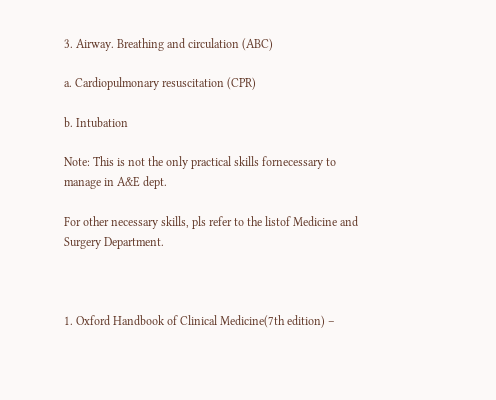3. Airway. Breathing and circulation (ABC)

a. Cardiopulmonary resuscitation (CPR)

b. Intubation

Note: This is not the only practical skills fornecessary to manage in A&E dept.

For other necessary skills, pls refer to the listof Medicine and Surgery Department.



1. Oxford Handbook of Clinical Medicine(7th edition) –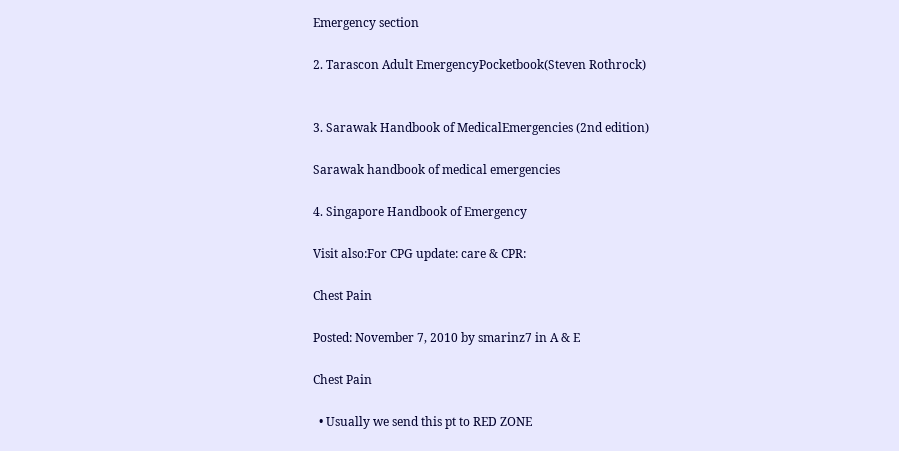Emergency section

2. Tarascon Adult EmergencyPocketbook(Steven Rothrock)


3. Sarawak Handbook of MedicalEmergencies (2nd edition)

Sarawak handbook of medical emergencies

4. Singapore Handbook of Emergency

Visit also:For CPG update: care & CPR:

Chest Pain

Posted: November 7, 2010 by smarinz7 in A & E

Chest Pain

  • Usually we send this pt to RED ZONE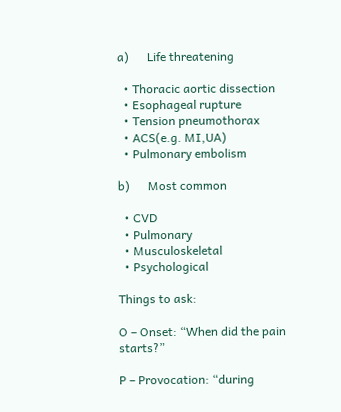a)      Life threatening

  • Thoracic aortic dissection
  • Esophageal rupture
  • Tension pneumothorax
  • ACS(e.g. MI,UA)
  • Pulmonary embolism

b)      Most common

  • CVD
  • Pulmonary
  • Musculoskeletal
  • Psychological

Things to ask:

O – Onset: “When did the pain starts?”

P – Provocation: “during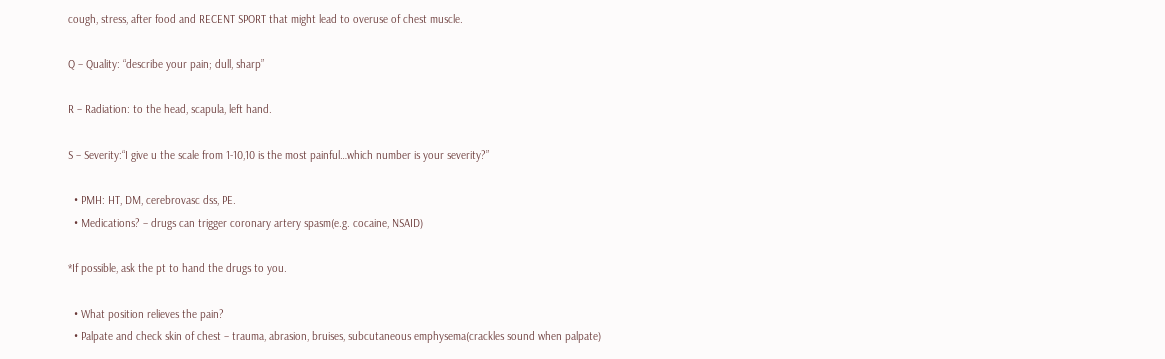cough, stress, after food and RECENT SPORT that might lead to overuse of chest muscle.

Q – Quality: “describe your pain; dull, sharp”

R – Radiation: to the head, scapula, left hand.

S – Severity:“I give u the scale from 1-10,10 is the most painful…which number is your severity?”

  • PMH: HT, DM, cerebrovasc dss, PE.
  • Medications? – drugs can trigger coronary artery spasm(e.g. cocaine, NSAID)

*If possible, ask the pt to hand the drugs to you.

  • What position relieves the pain?
  • Palpate and check skin of chest – trauma, abrasion, bruises, subcutaneous emphysema(crackles sound when palpate)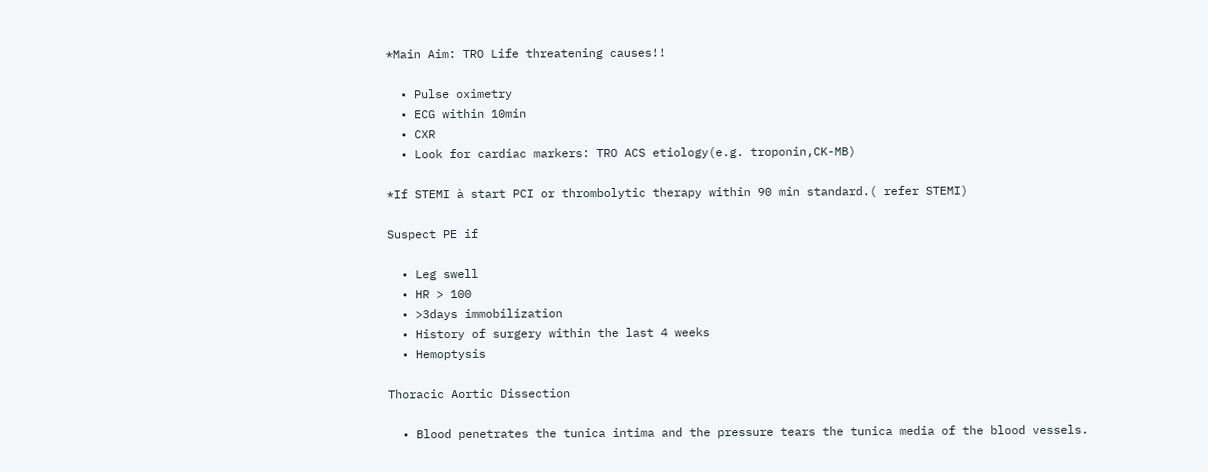*Main Aim: TRO Life threatening causes!!

  • Pulse oximetry
  • ECG within 10min
  • CXR
  • Look for cardiac markers: TRO ACS etiology(e.g. troponin,CK-MB)

*If STEMI à start PCI or thrombolytic therapy within 90 min standard.( refer STEMI)

Suspect PE if

  • Leg swell
  • HR > 100
  • >3days immobilization
  • History of surgery within the last 4 weeks
  • Hemoptysis

Thoracic Aortic Dissection

  • Blood penetrates the tunica intima and the pressure tears the tunica media of the blood vessels.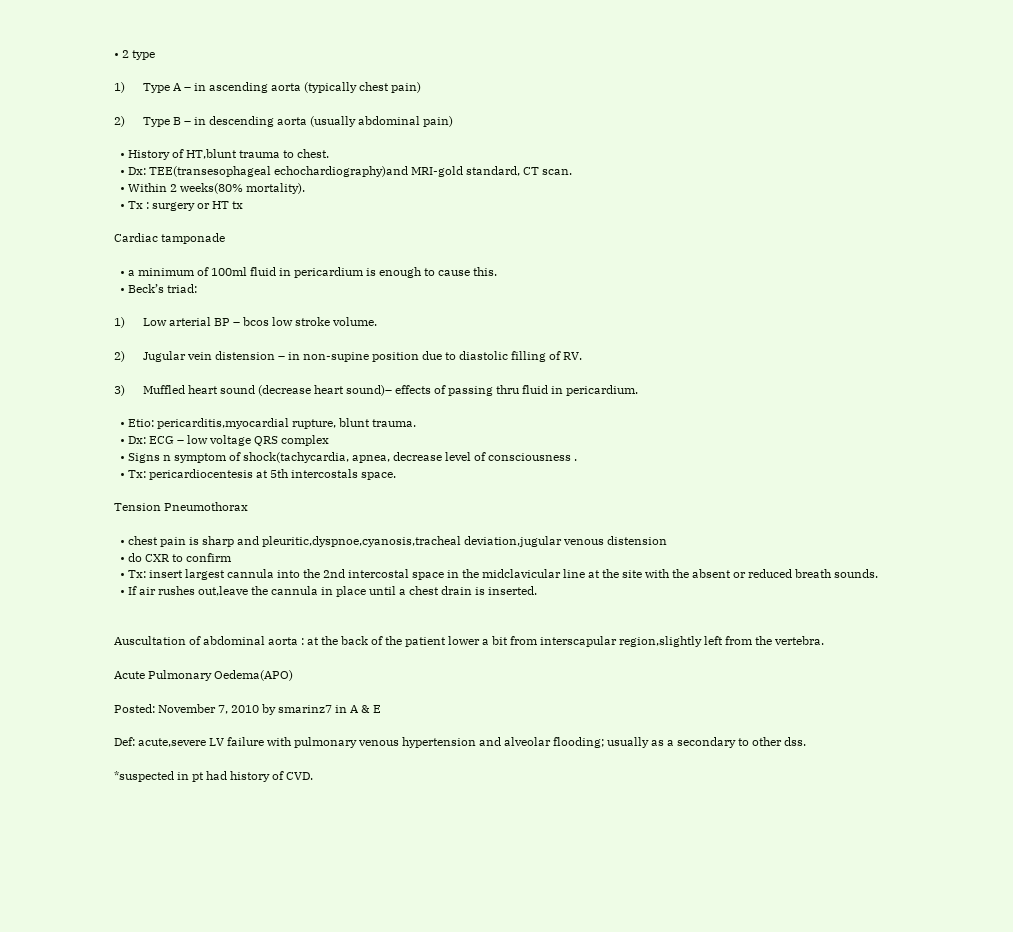• 2 type

1)      Type A – in ascending aorta (typically chest pain)

2)      Type B – in descending aorta (usually abdominal pain)

  • History of HT,blunt trauma to chest.
  • Dx: TEE(transesophageal echochardiography)and MRI-gold standard, CT scan.
  • Within 2 weeks(80% mortality).
  • Tx : surgery or HT tx

Cardiac tamponade

  • a minimum of 100ml fluid in pericardium is enough to cause this.
  • Beck’s triad:

1)      Low arterial BP – bcos low stroke volume.

2)      Jugular vein distension – in non-supine position due to diastolic filling of RV.

3)      Muffled heart sound (decrease heart sound)– effects of passing thru fluid in pericardium.

  • Etio: pericarditis,myocardial rupture, blunt trauma.
  • Dx: ECG – low voltage QRS complex
  • Signs n symptom of shock(tachycardia, apnea, decrease level of consciousness .
  • Tx: pericardiocentesis at 5th intercostals space.

Tension Pneumothorax

  • chest pain is sharp and pleuritic,dyspnoe,cyanosis,tracheal deviation,jugular venous distension
  • do CXR to confirm
  • Tx: insert largest cannula into the 2nd intercostal space in the midclavicular line at the site with the absent or reduced breath sounds.
  • If air rushes out,leave the cannula in place until a chest drain is inserted.


Auscultation of abdominal aorta : at the back of the patient lower a bit from interscapular region,slightly left from the vertebra.

Acute Pulmonary Oedema(APO)

Posted: November 7, 2010 by smarinz7 in A & E

Def: acute,severe LV failure with pulmonary venous hypertension and alveolar flooding; usually as a secondary to other dss.

*suspected in pt had history of CVD.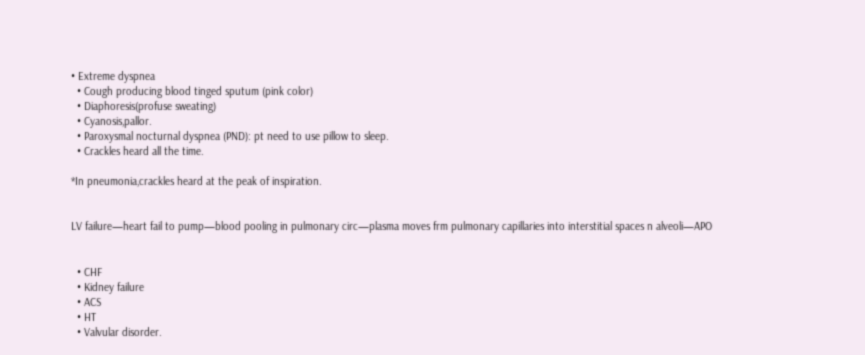• Extreme dyspnea
  • Cough producing blood tinged sputum (pink color)
  • Diaphoresis(profuse sweating)
  • Cyanosis,pallor.
  • Paroxysmal nocturnal dyspnea (PND): pt need to use pillow to sleep.
  • Crackles heard all the time.

*In pneumonia,crackles heard at the peak of inspiration.


LV failure—heart fail to pump—blood pooling in pulmonary circ—plasma moves frm pulmonary capillaries into interstitial spaces n alveoli—APO


  • CHF
  • Kidney failure
  • ACS
  • HT
  • Valvular disorder.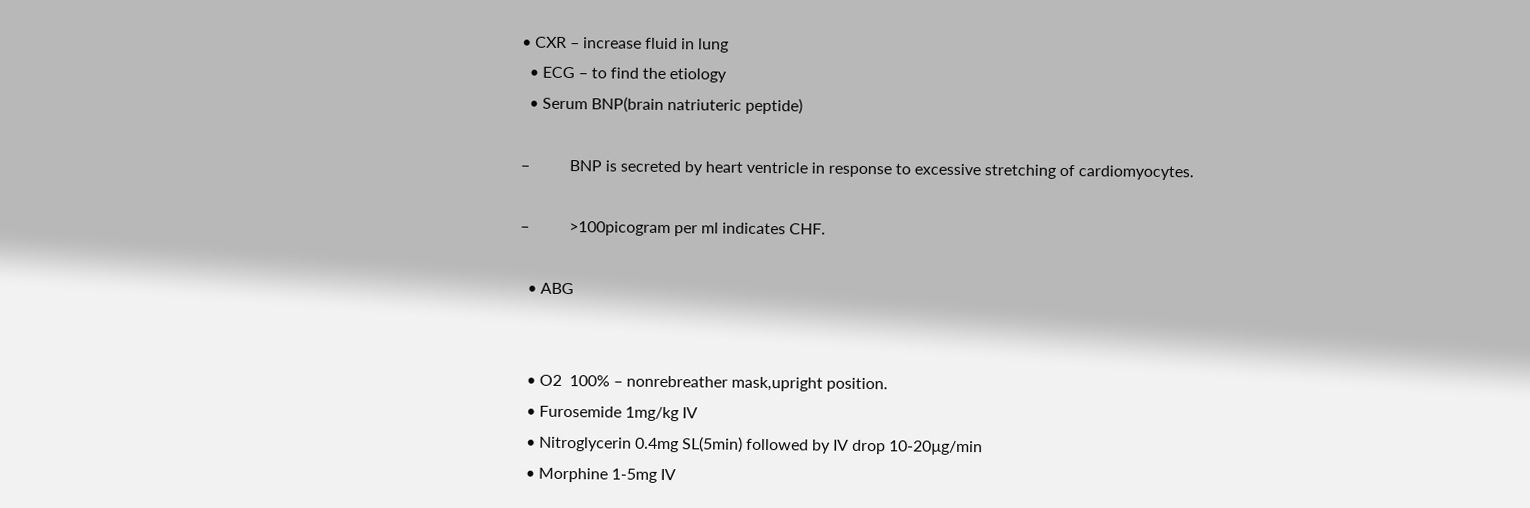• CXR – increase fluid in lung
  • ECG – to find the etiology
  • Serum BNP(brain natriuteric peptide)

–          BNP is secreted by heart ventricle in response to excessive stretching of cardiomyocytes.

–          >100picogram per ml indicates CHF.

  • ABG


  • O2  100% – nonrebreather mask,upright position.
  • Furosemide 1mg/kg IV
  • Nitroglycerin 0.4mg SL(5min) followed by IV drop 10-20µg/min
  • Morphine 1-5mg IV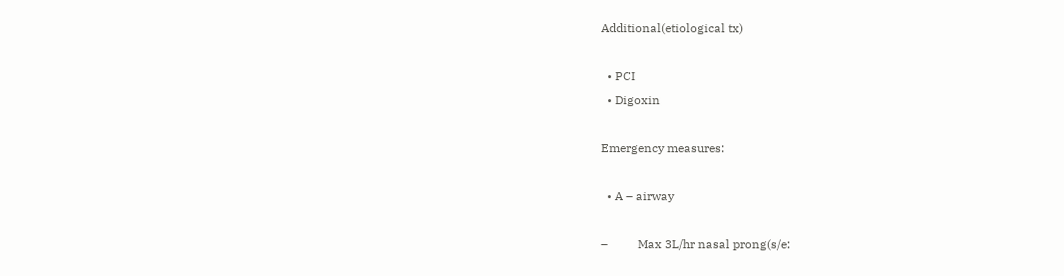Additional(etiological tx)

  • PCI
  • Digoxin

Emergency measures:

  • A – airway

–          Max 3L/hr nasal prong(s/e: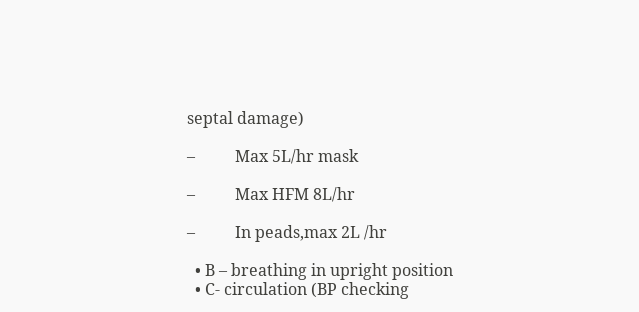septal damage)

–          Max 5L/hr mask

–          Max HFM 8L/hr

–          In peads,max 2L /hr

  • B – breathing in upright position
  • C- circulation (BP checking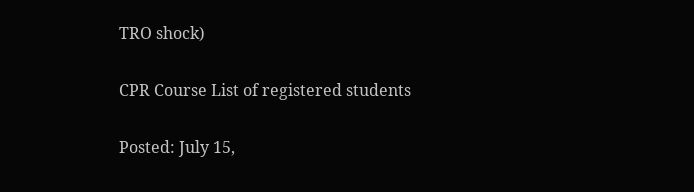TRO shock)

CPR Course List of registered students

Posted: July 15,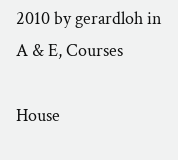2010 by gerardloh in A & E, Courses

House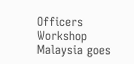Officers Workshop Malaysia goes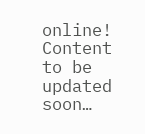online! Content to be updated soon…